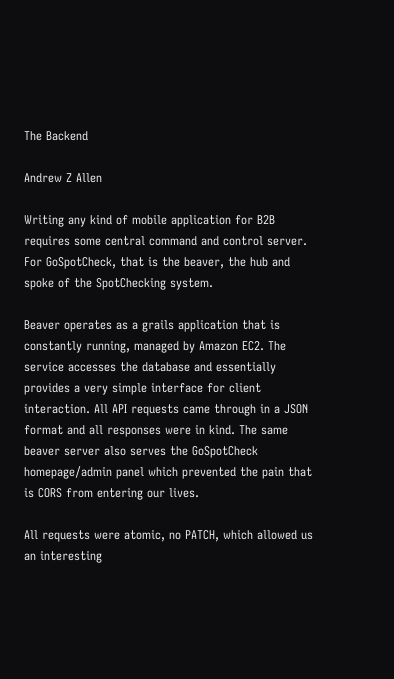The Backend

Andrew Z Allen

Writing any kind of mobile application for B2B requires some central command and control server. For GoSpotCheck, that is the beaver, the hub and spoke of the SpotChecking system.

Beaver operates as a grails application that is constantly running, managed by Amazon EC2. The service accesses the database and essentially provides a very simple interface for client interaction. All API requests came through in a JSON format and all responses were in kind. The same beaver server also serves the GoSpotCheck homepage/admin panel which prevented the pain that is CORS from entering our lives.

All requests were atomic, no PATCH, which allowed us an interesting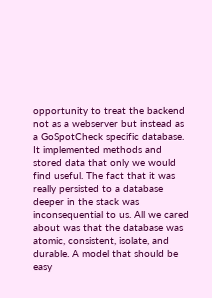opportunity to treat the backend not as a webserver but instead as a GoSpotCheck specific database. It implemented methods and stored data that only we would find useful. The fact that it was really persisted to a database deeper in the stack was inconsequential to us. All we cared about was that the database was atomic, consistent, isolate, and durable. A model that should be easy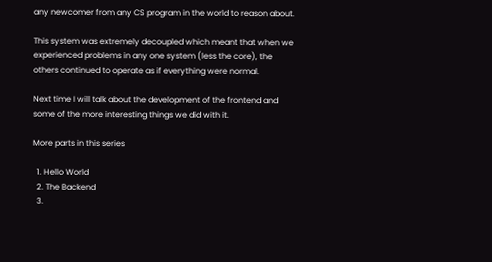any newcomer from any CS program in the world to reason about.

This system was extremely decoupled which meant that when we experienced problems in any one system (less the core), the others continued to operate as if everything were normal.

Next time I will talk about the development of the frontend and some of the more interesting things we did with it.

More parts in this series

  1. Hello World
  2. The Backend
  3.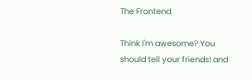The Frontend

Think I'm awesome? You should tell your friends! and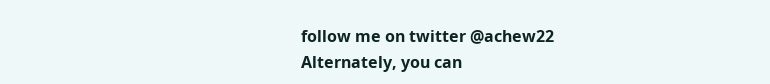follow me on twitter @achew22
Alternately, you can